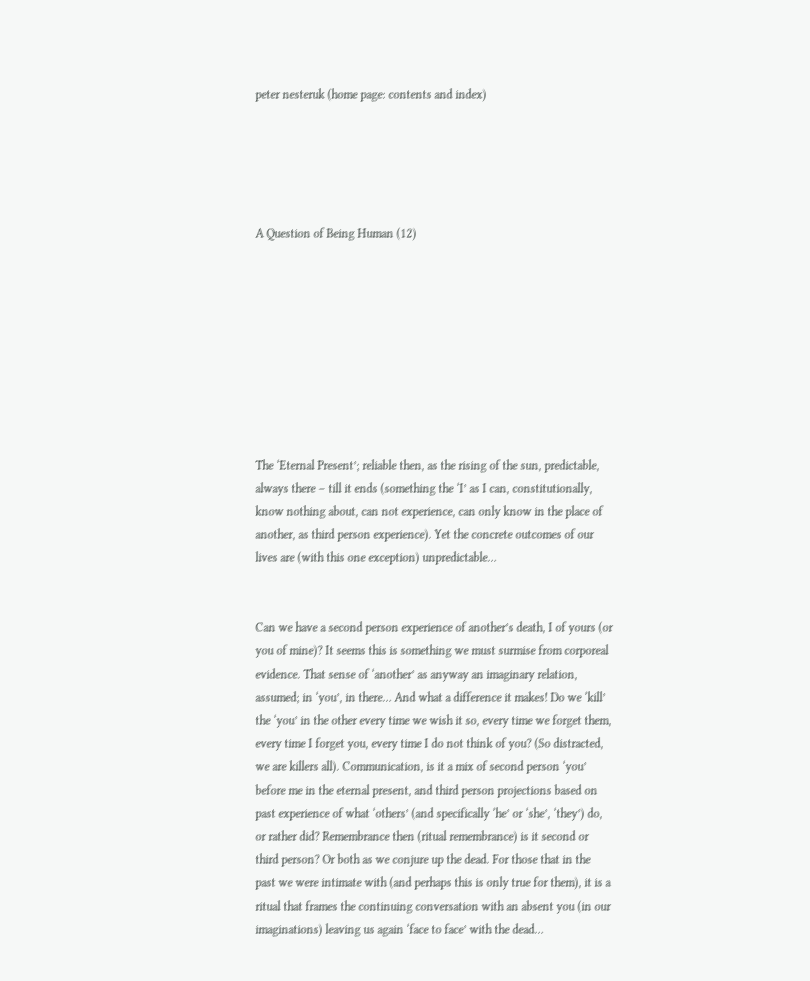peter nesteruk (home page: contents and index)





A Question of Being Human (12)









The ‘Eternal Present’; reliable then, as the rising of the sun, predictable, always there – till it ends (something the ‘I’ as I can, constitutionally, know nothing about, can not experience, can only know in the place of another, as third person experience). Yet the concrete outcomes of our lives are (with this one exception) unpredictable…


Can we have a second person experience of another’s death, I of yours (or you of mine)? It seems this is something we must surmise from corporeal evidence. That sense of ‘another’ as anyway an imaginary relation, assumed; in ‘you’, in there… And what a difference it makes! Do we ‘kill’ the ‘you’ in the other every time we wish it so, every time we forget them, every time I forget you, every time I do not think of you? (So distracted, we are killers all). Communication, is it a mix of second person ‘you’ before me in the eternal present, and third person projections based on past experience of what ‘others’ (and specifically ‘he’ or ‘she’, ‘they’) do, or rather did? Remembrance then (ritual remembrance) is it second or third person? Or both as we conjure up the dead. For those that in the past we were intimate with (and perhaps this is only true for them), it is a ritual that frames the continuing conversation with an absent you (in our imaginations) leaving us again ‘face to face’ with the dead…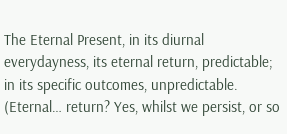The Eternal Present, in its diurnal everydayness, its eternal return, predictable; in its specific outcomes, unpredictable. (Eternal… return? Yes, whilst we persist, or so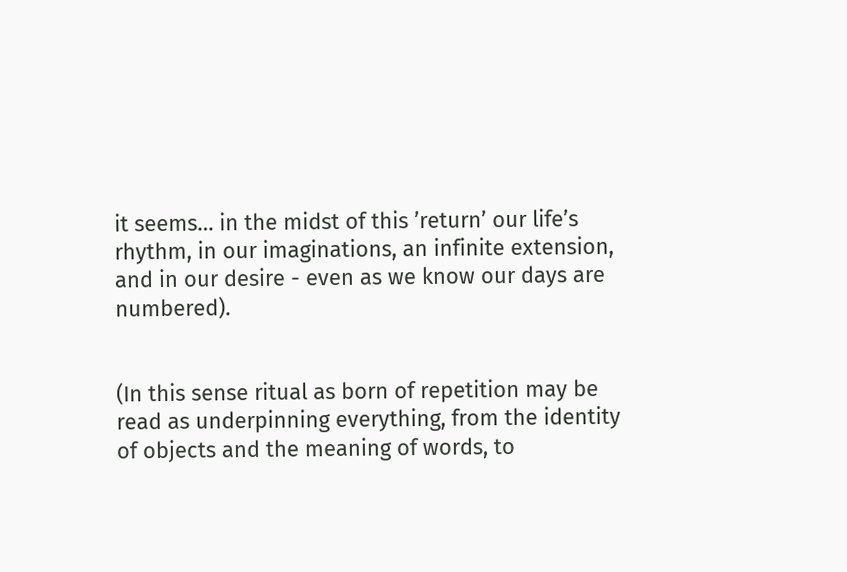it seems… in the midst of this ’return’ our life’s rhythm, in our imaginations, an infinite extension, and in our desire - even as we know our days are numbered).


(In this sense ritual as born of repetition may be read as underpinning everything, from the identity of objects and the meaning of words, to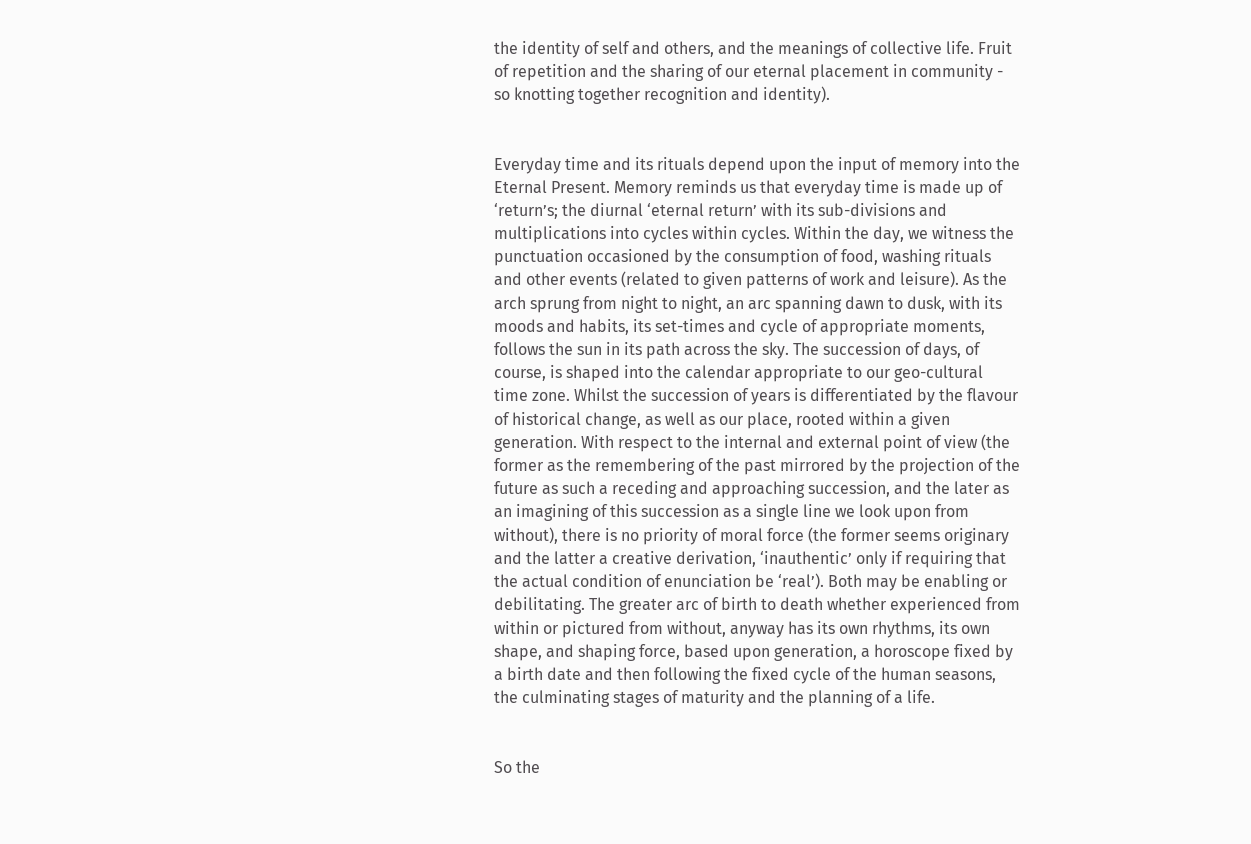the identity of self and others, and the meanings of collective life. Fruit of repetition and the sharing of our eternal placement in community - so knotting together recognition and identity).


Everyday time and its rituals depend upon the input of memory into the Eternal Present. Memory reminds us that everyday time is made up of ‘return’s; the diurnal ‘eternal return’ with its sub-divisions and multiplications into cycles within cycles. Within the day, we witness the punctuation occasioned by the consumption of food, washing rituals and other events (related to given patterns of work and leisure). As the arch sprung from night to night, an arc spanning dawn to dusk, with its moods and habits, its set-times and cycle of appropriate moments, follows the sun in its path across the sky. The succession of days, of course, is shaped into the calendar appropriate to our geo-cultural time zone. Whilst the succession of years is differentiated by the flavour of historical change, as well as our place, rooted within a given generation. With respect to the internal and external point of view (the former as the remembering of the past mirrored by the projection of the future as such a receding and approaching succession, and the later as an imagining of this succession as a single line we look upon from without), there is no priority of moral force (the former seems originary and the latter a creative derivation, ‘inauthentic’ only if requiring that the actual condition of enunciation be ‘real’). Both may be enabling or debilitating. The greater arc of birth to death whether experienced from within or pictured from without, anyway has its own rhythms, its own shape, and shaping force, based upon generation, a horoscope fixed by a birth date and then following the fixed cycle of the human seasons, the culminating stages of maturity and the planning of a life.


So the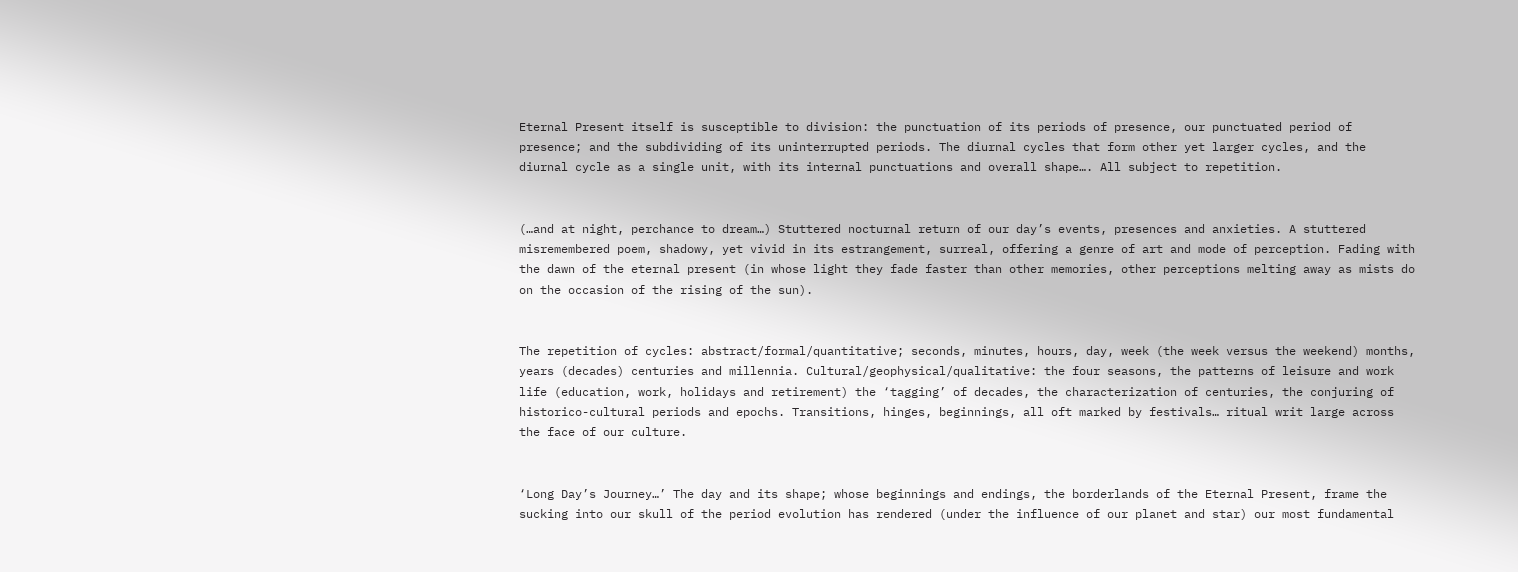Eternal Present itself is susceptible to division: the punctuation of its periods of presence, our punctuated period of presence; and the subdividing of its uninterrupted periods. The diurnal cycles that form other yet larger cycles, and the diurnal cycle as a single unit, with its internal punctuations and overall shape…. All subject to repetition.


(…and at night, perchance to dream…) Stuttered nocturnal return of our day’s events, presences and anxieties. A stuttered misremembered poem, shadowy, yet vivid in its estrangement, surreal, offering a genre of art and mode of perception. Fading with the dawn of the eternal present (in whose light they fade faster than other memories, other perceptions melting away as mists do on the occasion of the rising of the sun).


The repetition of cycles: abstract/formal/quantitative; seconds, minutes, hours, day, week (the week versus the weekend) months, years (decades) centuries and millennia. Cultural/geophysical/qualitative: the four seasons, the patterns of leisure and work life (education, work, holidays and retirement) the ‘tagging’ of decades, the characterization of centuries, the conjuring of historico-cultural periods and epochs. Transitions, hinges, beginnings, all oft marked by festivals… ritual writ large across the face of our culture.


‘Long Day’s Journey…’ The day and its shape; whose beginnings and endings, the borderlands of the Eternal Present, frame the sucking into our skull of the period evolution has rendered (under the influence of our planet and star) our most fundamental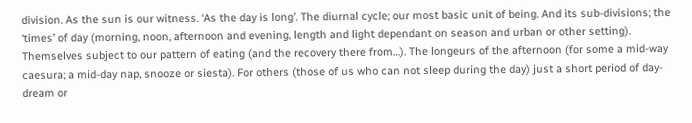division. As the sun is our witness. ‘As the day is long’. The diurnal cycle; our most basic unit of being. And its sub-divisions; the ‘times’ of day (morning, noon, afternoon and evening, length and light dependant on season and urban or other setting). Themselves subject to our pattern of eating (and the recovery there from…). The longeurs of the afternoon (for some a mid-way caesura; a mid-day nap, snooze or siesta). For others (those of us who can not sleep during the day) just a short period of day-dream or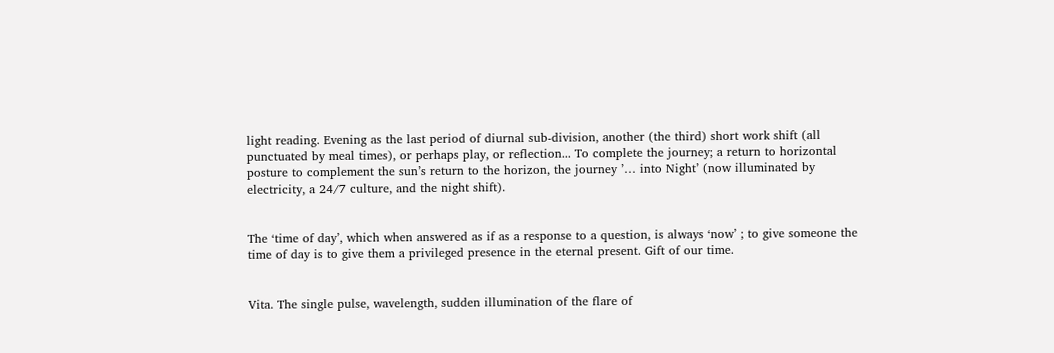light reading. Evening as the last period of diurnal sub-division, another (the third) short work shift (all punctuated by meal times), or perhaps play, or reflection... To complete the journey; a return to horizontal posture to complement the sun’s return to the horizon, the journey ’… into Night’ (now illuminated by electricity, a 24/7 culture, and the night shift).


The ‘time of day’, which when answered as if as a response to a question, is always ‘now’ ; to give someone the time of day is to give them a privileged presence in the eternal present. Gift of our time.


Vita. The single pulse, wavelength, sudden illumination of the flare of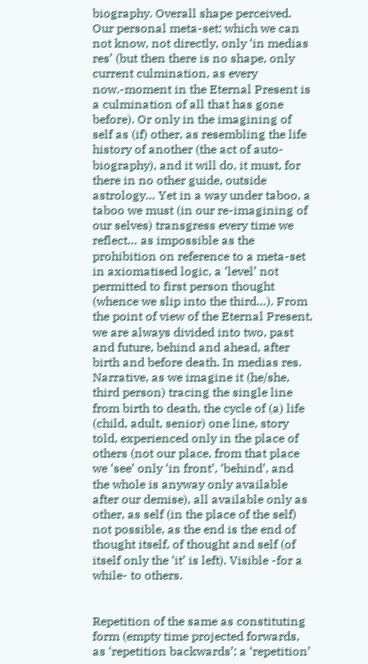biography. Overall shape perceived. Our personal meta-set; which we can not know, not directly, only ‘in medias res’ (but then there is no shape, only current culmination, as every now.-moment in the Eternal Present is a culmination of all that has gone before). Or only in the imagining of self as (if) other, as resembling the life history of another (the act of auto-biography), and it will do, it must, for there in no other guide, outside astrology… Yet in a way under taboo, a taboo we must (in our re-imagining of our selves) transgress every time we reflect… as impossible as the prohibition on reference to a meta-set in axiomatised logic, a ‘level’ not permitted to first person thought (whence we slip into the third…). From the point of view of the Eternal Present, we are always divided into two, past and future, behind and ahead, after birth and before death. In medias res. Narrative, as we imagine it (he/she, third person) tracing the single line from birth to death, the cycle of (a) life (child, adult, senior) one line, story told, experienced only in the place of others (not our place, from that place we ‘see’ only ‘in front’, ‘behind’, and the whole is anyway only available after our demise), all available only as other, as self (in the place of the self) not possible, as the end is the end of thought itself, of thought and self (of itself only the ‘it’ is left). Visible -for a while- to others.


Repetition of the same as constituting form (empty time projected forwards, as ‘repetition backwards’; a ‘repetition’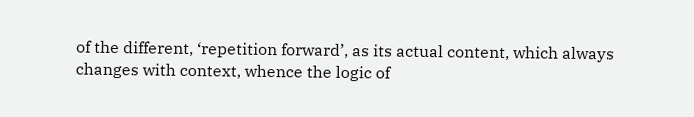of the different, ‘repetition forward’, as its actual content, which always changes with context, whence the logic of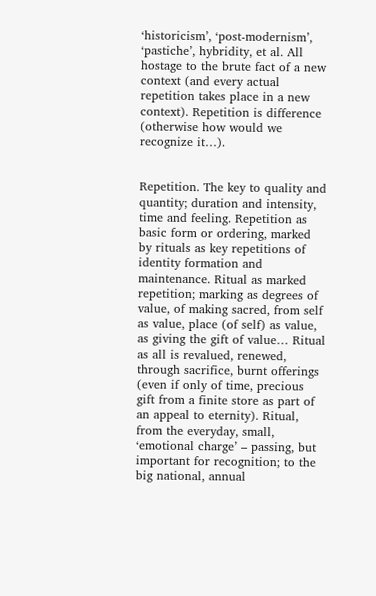‘historicism’, ‘post-modernism’, ‘pastiche’, hybridity, et al. All hostage to the brute fact of a new context (and every actual repetition takes place in a new context). Repetition is difference (otherwise how would we recognize it…).


Repetition. The key to quality and quantity; duration and intensity, time and feeling. Repetition as basic form or ordering, marked by rituals as key repetitions of identity formation and maintenance. Ritual as marked repetition; marking as degrees of value, of making sacred, from self as value, place (of self) as value, as giving the gift of value… Ritual as all is revalued, renewed, through sacrifice, burnt offerings (even if only of time, precious gift from a finite store as part of an appeal to eternity). Ritual, from the everyday, small, ‘emotional charge’ – passing, but important for recognition; to the big national, annual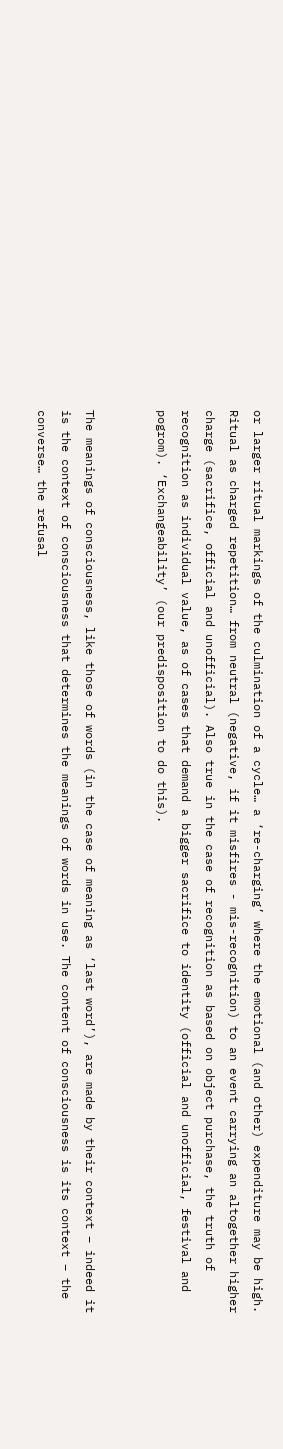or larger ritual markings of the culmination of a cycle… a ‘re-charging’ where the emotional (and other) expenditure may be high. Ritual as charged repetition… from neutral (negative, if it misfires - mis-recognition) to an event carrying an altogether higher charge (sacrifice, official and unofficial). Also true in the case of recognition as based on object purchase, the truth of recognition as individual value, as of cases that demand a bigger sacrifice to identity (official and unofficial, festival and pogrom). ‘Exchangeability’ (our predisposition to do this).


The meanings of consciousness, like those of words (in the case of meaning as ‘last word’), are made by their context – indeed it is the context of consciousness that determines the meanings of words in use. The content of consciousness is its context – the converse… the refusal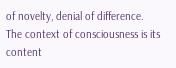of novelty, denial of difference. The context of consciousness is its content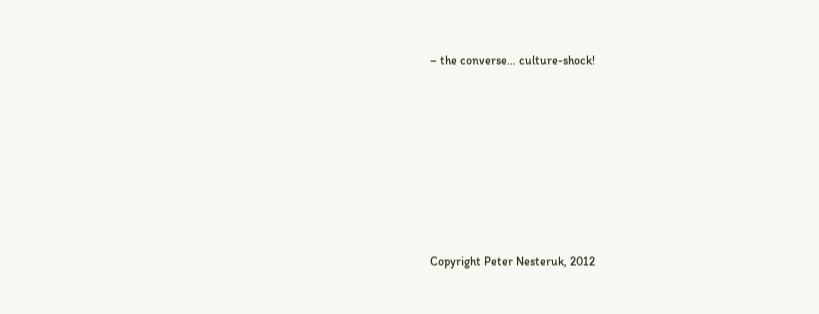– the converse… culture-shock!








Copyright Peter Nesteruk, 2012